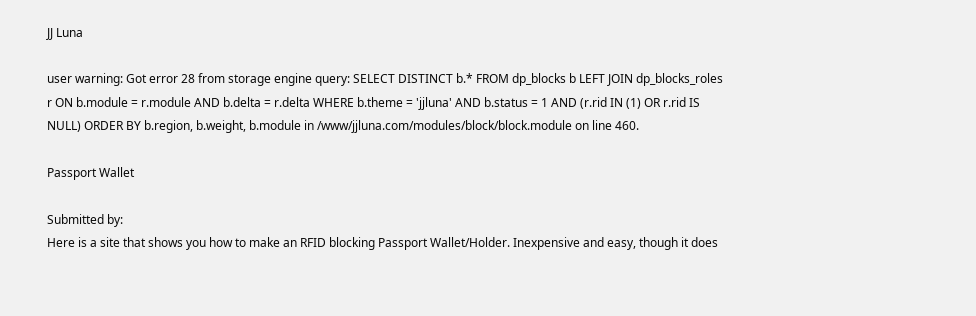JJ Luna

user warning: Got error 28 from storage engine query: SELECT DISTINCT b.* FROM dp_blocks b LEFT JOIN dp_blocks_roles r ON b.module = r.module AND b.delta = r.delta WHERE b.theme = 'jjluna' AND b.status = 1 AND (r.rid IN (1) OR r.rid IS NULL) ORDER BY b.region, b.weight, b.module in /www/jjluna.com/modules/block/block.module on line 460.

Passport Wallet

Submitted by:
Here is a site that shows you how to make an RFID blocking Passport Wallet/Holder. Inexpensive and easy, though it does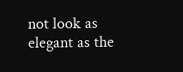not look as elegant as the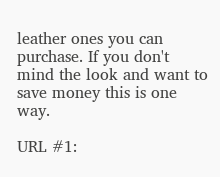leather ones you can purchase. If you don't mind the look and want to save money this is one way.

URL #1: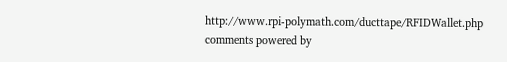http://www.rpi-polymath.com/ducttape/RFIDWallet.php
comments powered by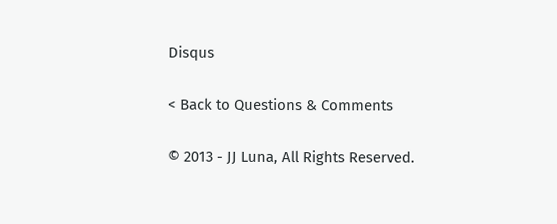Disqus

< Back to Questions & Comments

© 2013 - JJ Luna, All Rights Reserved.